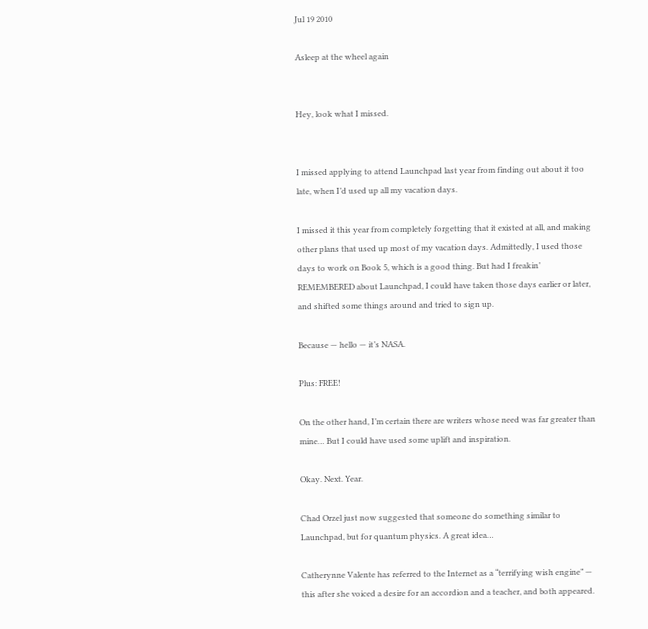Jul 19 2010

Asleep at the wheel again


Hey, look what I missed.


I missed applying to attend Launchpad last year from finding out about it too late, when I’d used up all my vacation days.

I missed it this year from completely forgetting that it existed at all, and making other plans that used up most of my vacation days. Admittedly, I used those days to work on Book 5, which is a good thing. But had I freakin’ REMEMBERED about Launchpad, I could have taken those days earlier or later, and shifted some things around and tried to sign up.

Because — hello — it’s NASA.

Plus: FREE!

On the other hand, I’m certain there are writers whose need was far greater than mine… But I could have used some uplift and inspiration.

Okay. Next. Year.

Chad Orzel just now suggested that someone do something similar to Launchpad, but for quantum physics. A great idea…

Catherynne Valente has referred to the Internet as a “terrifying wish engine” — this after she voiced a desire for an accordion and a teacher, and both appeared.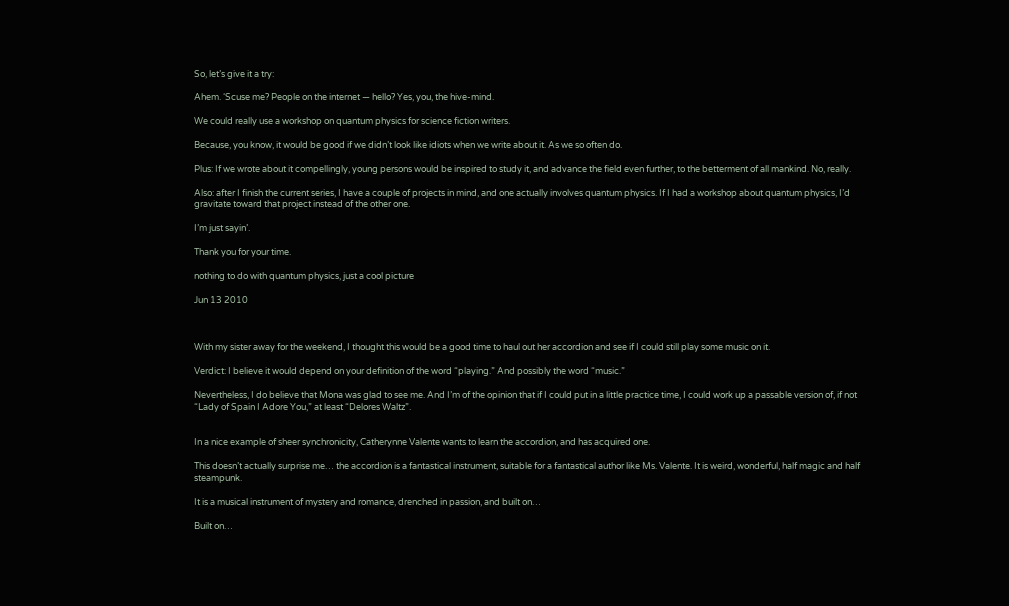So, let’s give it a try:

Ahem. ‘Scuse me? People on the internet — hello? Yes, you, the hive-mind.

We could really use a workshop on quantum physics for science fiction writers.

Because, you know, it would be good if we didn’t look like idiots when we write about it. As we so often do.

Plus: If we wrote about it compellingly, young persons would be inspired to study it, and advance the field even further, to the betterment of all mankind. No, really.

Also: after I finish the current series, I have a couple of projects in mind, and one actually involves quantum physics. If I had a workshop about quantum physics, I’d gravitate toward that project instead of the other one.

I’m just sayin’.

Thank you for your time.

nothing to do with quantum physics, just a cool picture

Jun 13 2010



With my sister away for the weekend, I thought this would be a good time to haul out her accordion and see if I could still play some music on it.

Verdict: I believe it would depend on your definition of the word “playing.” And possibly the word “music.”

Nevertheless, I do believe that Mona was glad to see me. And I’m of the opinion that if I could put in a little practice time, I could work up a passable version of, if not “Lady of Spain I Adore You,” at least “Delores Waltz”.


In a nice example of sheer synchronicity, Catherynne Valente wants to learn the accordion, and has acquired one.

This doesn’t actually surprise me… the accordion is a fantastical instrument, suitable for a fantastical author like Ms. Valente. It is weird, wonderful, half magic and half steampunk.

It is a musical instrument of mystery and romance, drenched in passion, and built on…

Built on…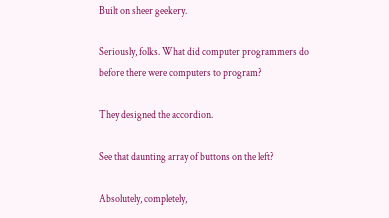Built on sheer geekery.

Seriously, folks. What did computer programmers do before there were computers to program?

They designed the accordion.

See that daunting array of buttons on the left?

Absolutely, completely,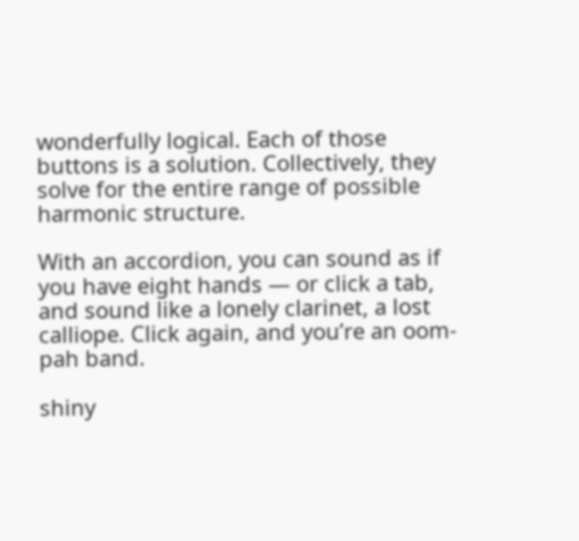wonderfully logical. Each of those buttons is a solution. Collectively, they solve for the entire range of possible harmonic structure.

With an accordion, you can sound as if you have eight hands — or click a tab, and sound like a lonely clarinet, a lost calliope. Click again, and you’re an oom-pah band.

shiny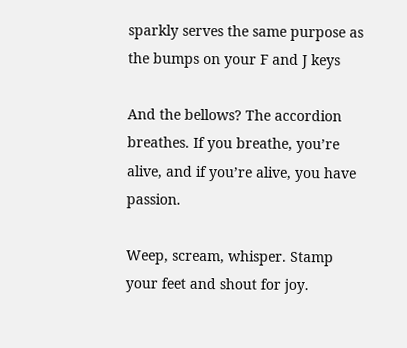sparkly serves the same purpose as the bumps on your F and J keys

And the bellows? The accordion breathes. If you breathe, you’re alive, and if you’re alive, you have passion.

Weep, scream, whisper. Stamp your feet and shout for joy.